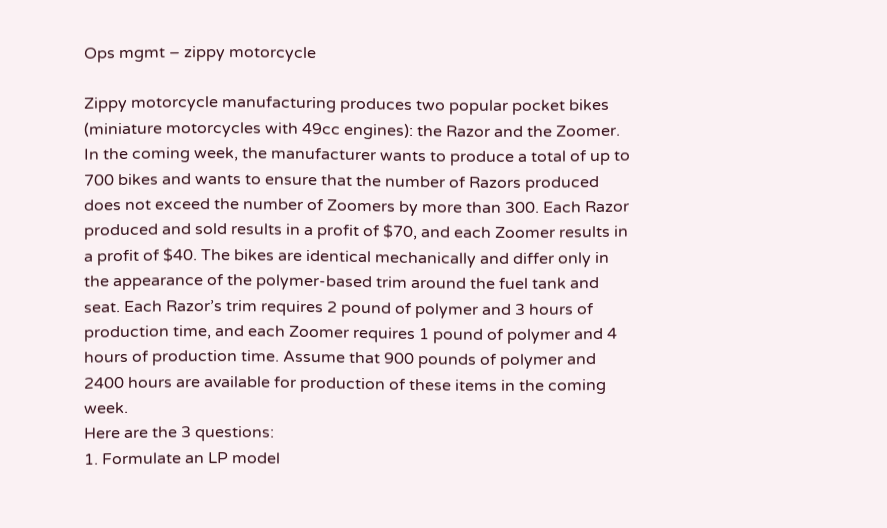Ops mgmt – zippy motorcycle

Zippy motorcycle manufacturing produces two popular pocket bikes (miniature motorcycles with 49cc engines): the Razor and the Zoomer. In the coming week, the manufacturer wants to produce a total of up to 700 bikes and wants to ensure that the number of Razors produced does not exceed the number of Zoomers by more than 300. Each Razor produced and sold results in a profit of $70, and each Zoomer results in a profit of $40. The bikes are identical mechanically and differ only in the appearance of the polymer-based trim around the fuel tank and seat. Each Razor’s trim requires 2 pound of polymer and 3 hours of production time, and each Zoomer requires 1 pound of polymer and 4 hours of production time. Assume that 900 pounds of polymer and 2400 hours are available for production of these items in the coming week.
Here are the 3 questions:
1. Formulate an LP model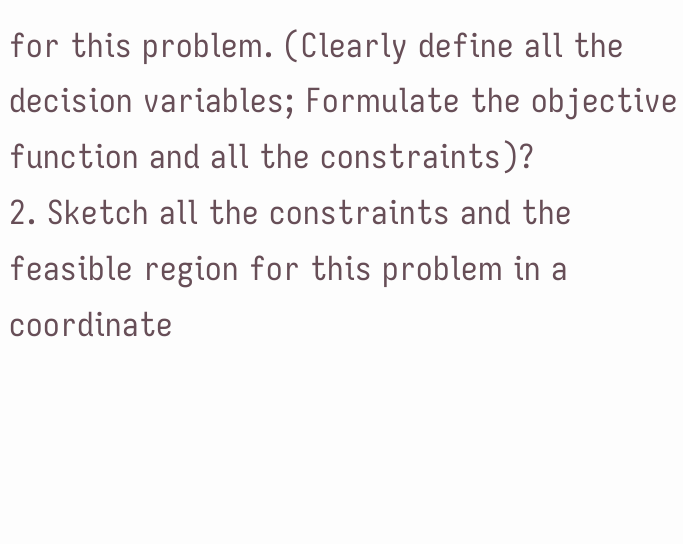for this problem. (Clearly define all the decision variables; Formulate the objective function and all the constraints)?
2. Sketch all the constraints and the feasible region for this problem in a coordinate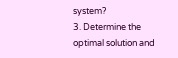system?
3. Determine the optimal solution and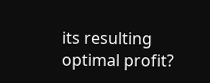its resulting optimal profit?